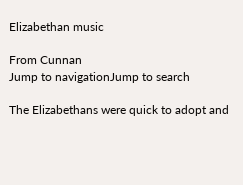Elizabethan music

From Cunnan
Jump to navigationJump to search

The Elizabethans were quick to adopt and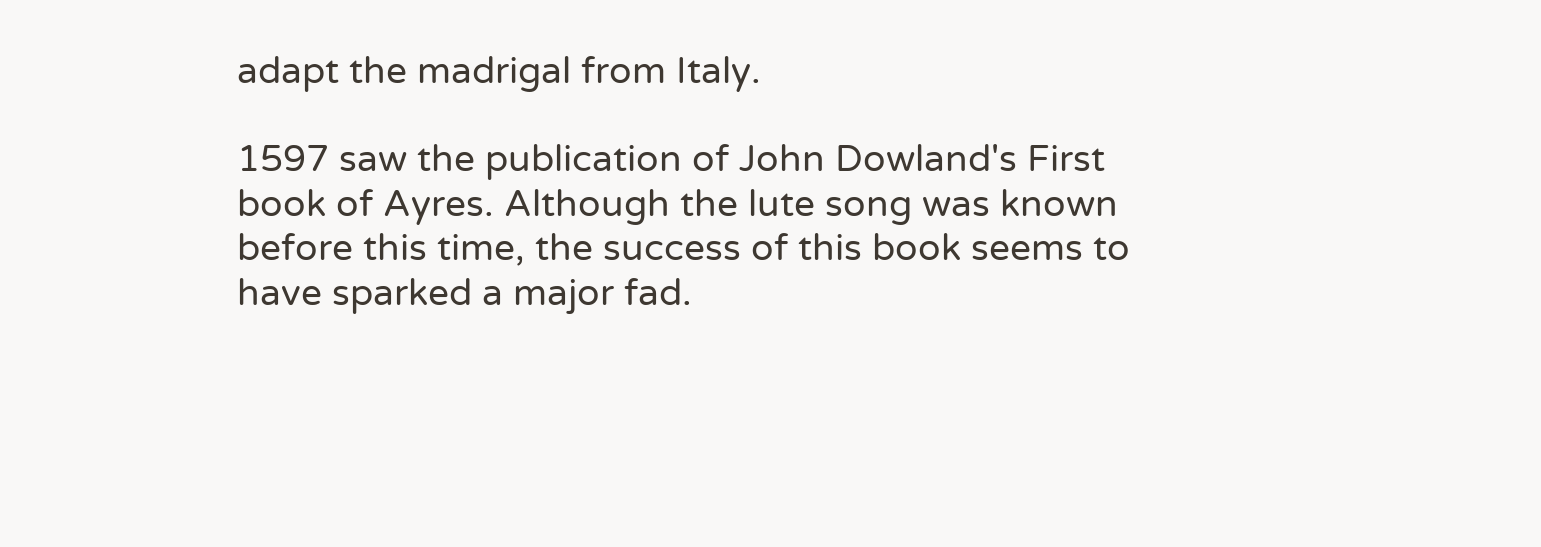adapt the madrigal from Italy.

1597 saw the publication of John Dowland's First book of Ayres. Although the lute song was known before this time, the success of this book seems to have sparked a major fad.